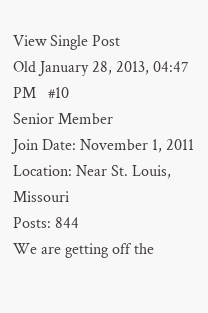View Single Post
Old January 28, 2013, 04:47 PM   #10
Senior Member
Join Date: November 1, 2011
Location: Near St. Louis, Missouri
Posts: 844
We are getting off the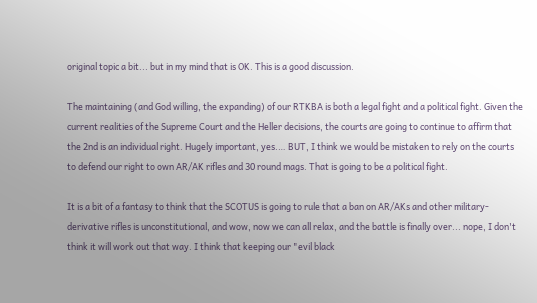original topic a bit... but in my mind that is OK. This is a good discussion.

The maintaining (and God willing, the expanding) of our RTKBA is both a legal fight and a political fight. Given the current realities of the Supreme Court and the Heller decisions, the courts are going to continue to affirm that the 2nd is an individual right. Hugely important, yes.… BUT, I think we would be mistaken to rely on the courts to defend our right to own AR/AK rifles and 30 round mags. That is going to be a political fight.

It is a bit of a fantasy to think that the SCOTUS is going to rule that a ban on AR/AKs and other military-derivative rifles is unconstitutional, and wow, now we can all relax, and the battle is finally over... nope, I don't think it will work out that way. I think that keeping our "evil black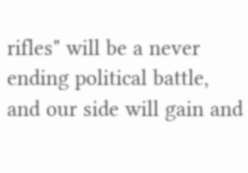rifles" will be a never ending political battle, and our side will gain and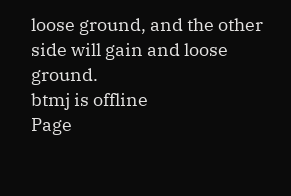loose ground, and the other side will gain and loose ground.
btmj is offline
Page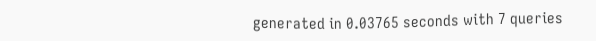generated in 0.03765 seconds with 7 queries